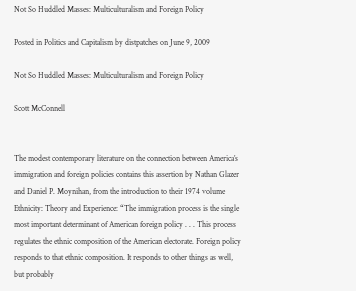Not So Huddled Masses: Multiculturalism and Foreign Policy

Posted in Politics and Capitalism by distpatches on June 9, 2009

Not So Huddled Masses: Multiculturalism and Foreign Policy

Scott McConnell


The modest contemporary literature on the connection between America’s immigration and foreign policies contains this assertion by Nathan Glazer and Daniel P. Moynihan, from the introduction to their 1974 volume Ethnicity: Theory and Experience: “The immigration process is the single most important determinant of American foreign policy . . . This process regulates the ethnic composition of the American electorate. Foreign policy responds to that ethnic composition. It responds to other things as well, but probably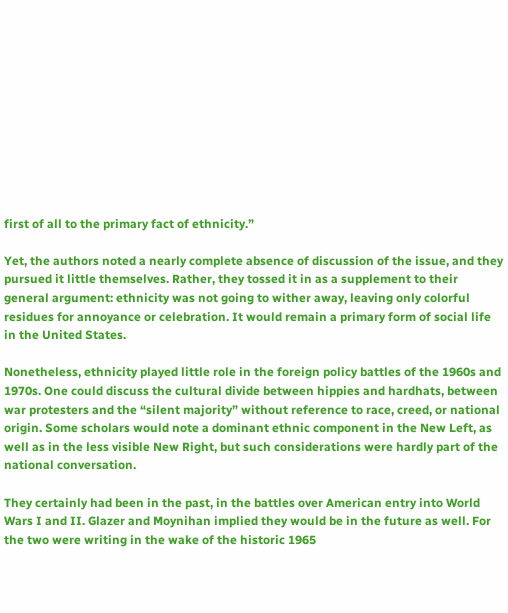first of all to the primary fact of ethnicity.”

Yet, the authors noted a nearly complete absence of discussion of the issue, and they pursued it little themselves. Rather, they tossed it in as a supplement to their general argument: ethnicity was not going to wither away, leaving only colorful residues for annoyance or celebration. It would remain a primary form of social life in the United States.

Nonetheless, ethnicity played little role in the foreign policy battles of the 1960s and 1970s. One could discuss the cultural divide between hippies and hardhats, between war protesters and the “silent majority” without reference to race, creed, or national origin. Some scholars would note a dominant ethnic component in the New Left, as well as in the less visible New Right, but such considerations were hardly part of the national conversation.

They certainly had been in the past, in the battles over American entry into World Wars I and II. Glazer and Moynihan implied they would be in the future as well. For the two were writing in the wake of the historic 1965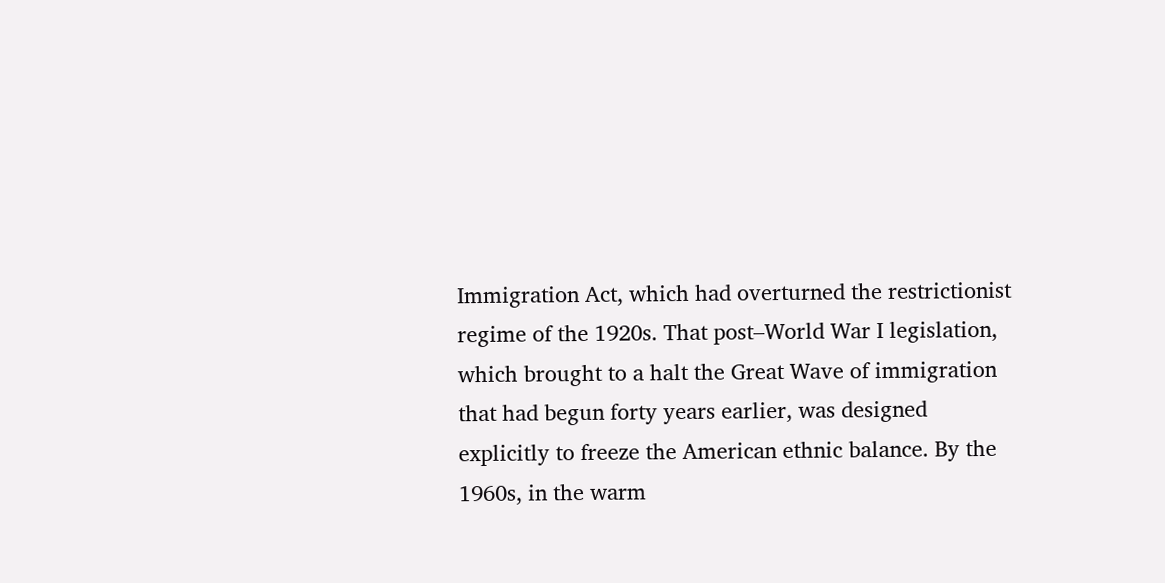Immigration Act, which had overturned the restrictionist regime of the 1920s. That post–World War I legislation, which brought to a halt the Great Wave of immigration that had begun forty years earlier, was designed explicitly to freeze the American ethnic balance. By the 1960s, in the warm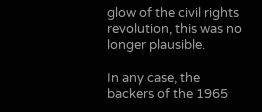glow of the civil rights revolution, this was no longer plausible.

In any case, the backers of the 1965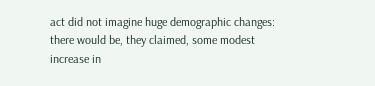act did not imagine huge demographic changes: there would be, they claimed, some modest increase in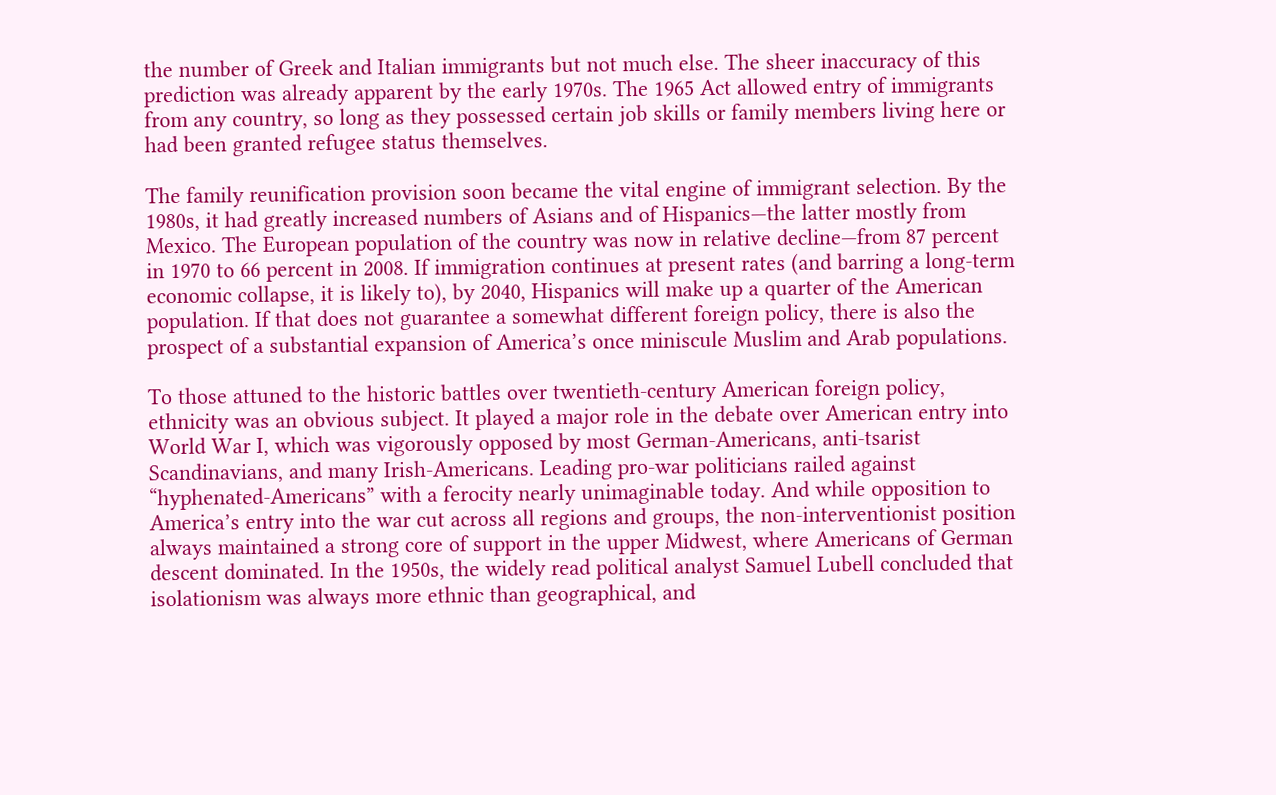the number of Greek and Italian immigrants but not much else. The sheer inaccuracy of this prediction was already apparent by the early 1970s. The 1965 Act allowed entry of immigrants from any country, so long as they possessed certain job skills or family members living here or had been granted refugee status themselves.

The family reunification provision soon became the vital engine of immigrant selection. By the 1980s, it had greatly increased numbers of Asians and of Hispanics—the latter mostly from Mexico. The European population of the country was now in relative decline—from 87 percent in 1970 to 66 percent in 2008. If immigration continues at present rates (and barring a long-term economic collapse, it is likely to), by 2040, Hispanics will make up a quarter of the American population. If that does not guarantee a somewhat different foreign policy, there is also the prospect of a substantial expansion of America’s once miniscule Muslim and Arab populations.

To those attuned to the historic battles over twentieth-century American foreign policy, ethnicity was an obvious subject. It played a major role in the debate over American entry into World War I, which was vigorously opposed by most German-Americans, anti-tsarist Scandinavians, and many Irish-Americans. Leading pro-war politicians railed against “hyphenated-Americans” with a ferocity nearly unimaginable today. And while opposition to America’s entry into the war cut across all regions and groups, the non-interventionist position always maintained a strong core of support in the upper Midwest, where Americans of German descent dominated. In the 1950s, the widely read political analyst Samuel Lubell concluded that isolationism was always more ethnic than geographical, and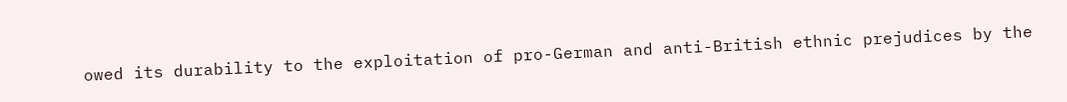owed its durability to the exploitation of pro-German and anti-British ethnic prejudices by the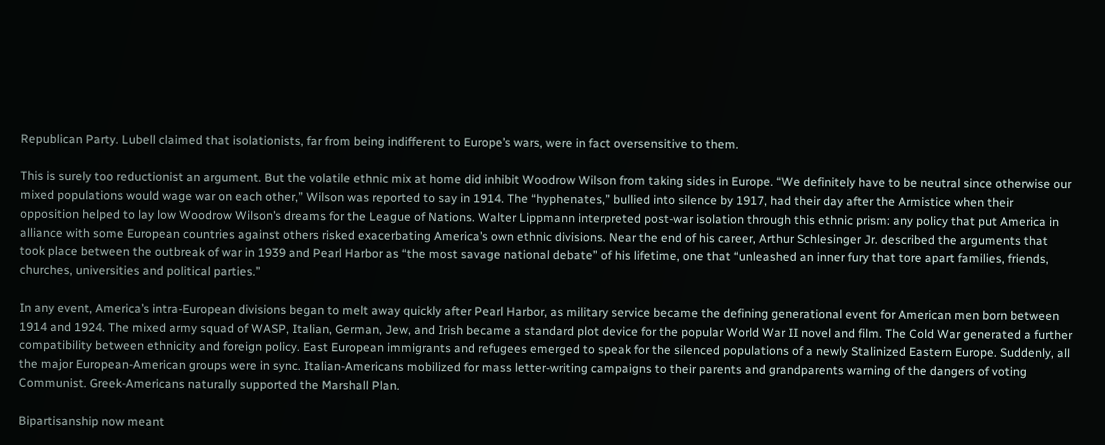Republican Party. Lubell claimed that isolationists, far from being indifferent to Europe’s wars, were in fact oversensitive to them.

This is surely too reductionist an argument. But the volatile ethnic mix at home did inhibit Woodrow Wilson from taking sides in Europe. “We definitely have to be neutral since otherwise our mixed populations would wage war on each other,” Wilson was reported to say in 1914. The “hyphenates,” bullied into silence by 1917, had their day after the Armistice when their opposition helped to lay low Woodrow Wilson’s dreams for the League of Nations. Walter Lippmann interpreted post-war isolation through this ethnic prism: any policy that put America in alliance with some European countries against others risked exacerbating America’s own ethnic divisions. Near the end of his career, Arthur Schlesinger Jr. described the arguments that took place between the outbreak of war in 1939 and Pearl Harbor as “the most savage national debate” of his lifetime, one that “unleashed an inner fury that tore apart families, friends, churches, universities and political parties.”

In any event, America’s intra-European divisions began to melt away quickly after Pearl Harbor, as military service became the defining generational event for American men born between 1914 and 1924. The mixed army squad of WASP, Italian, German, Jew, and Irish became a standard plot device for the popular World War II novel and film. The Cold War generated a further compatibility between ethnicity and foreign policy. East European immigrants and refugees emerged to speak for the silenced populations of a newly Stalinized Eastern Europe. Suddenly, all the major European-American groups were in sync. Italian-Americans mobilized for mass letter-writing campaigns to their parents and grandparents warning of the dangers of voting Communist. Greek-Americans naturally supported the Marshall Plan.

Bipartisanship now meant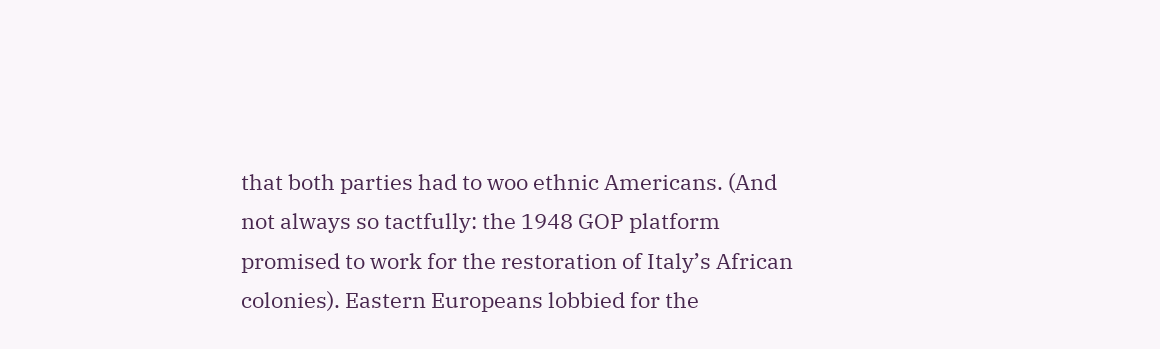that both parties had to woo ethnic Americans. (And not always so tactfully: the 1948 GOP platform promised to work for the restoration of Italy’s African colonies). Eastern Europeans lobbied for the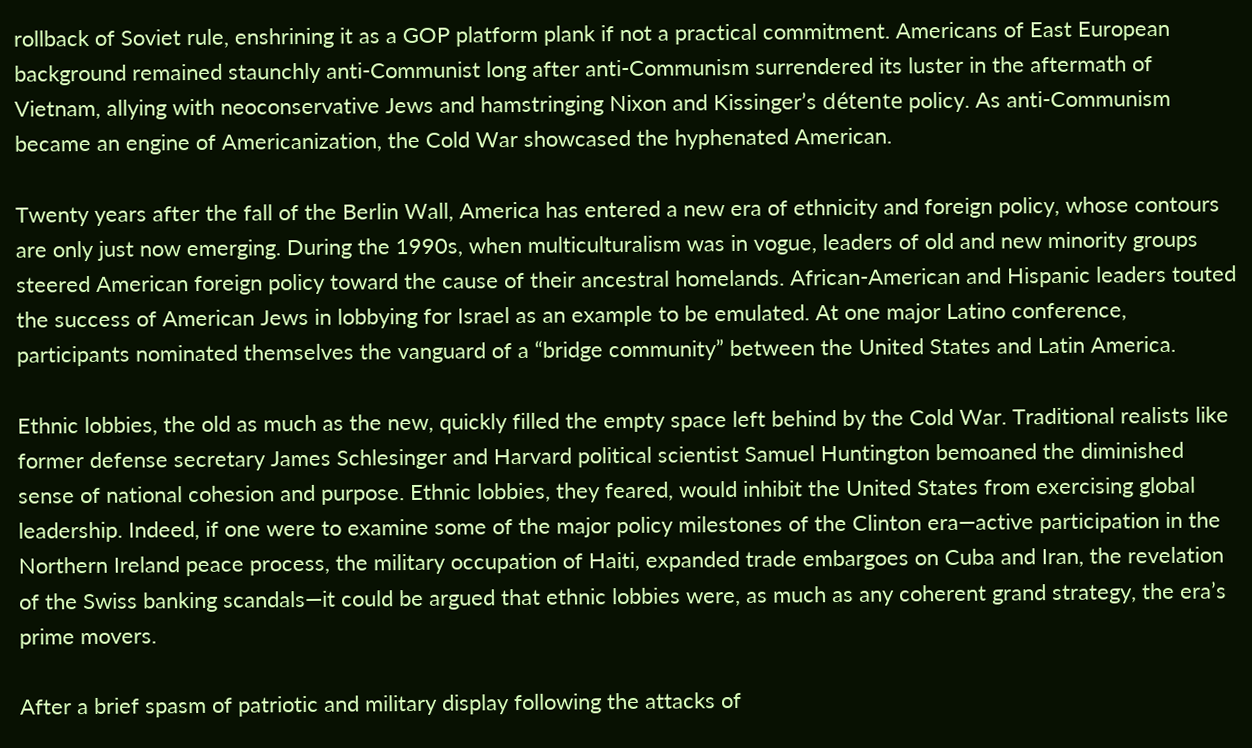rollback of Soviet rule, enshrining it as a GOP platform plank if not a practical commitment. Americans of East European background remained staunchly anti-Communist long after anti-Communism surrendered its luster in the aftermath of Vietnam, allying with neoconservative Jews and hamstringing Nixon and Kissinger’s détente policy. As anti-Communism became an engine of Americanization, the Cold War showcased the hyphenated American.

Twenty years after the fall of the Berlin Wall, America has entered a new era of ethnicity and foreign policy, whose contours are only just now emerging. During the 1990s, when multiculturalism was in vogue, leaders of old and new minority groups steered American foreign policy toward the cause of their ancestral homelands. African-American and Hispanic leaders touted the success of American Jews in lobbying for Israel as an example to be emulated. At one major Latino conference, participants nominated themselves the vanguard of a “bridge community” between the United States and Latin America.

Ethnic lobbies, the old as much as the new, quickly filled the empty space left behind by the Cold War. Traditional realists like former defense secretary James Schlesinger and Harvard political scientist Samuel Huntington bemoaned the diminished sense of national cohesion and purpose. Ethnic lobbies, they feared, would inhibit the United States from exercising global leadership. Indeed, if one were to examine some of the major policy milestones of the Clinton era—active participation in the Northern Ireland peace process, the military occupation of Haiti, expanded trade embargoes on Cuba and Iran, the revelation of the Swiss banking scandals—it could be argued that ethnic lobbies were, as much as any coherent grand strategy, the era’s prime movers.

After a brief spasm of patriotic and military display following the attacks of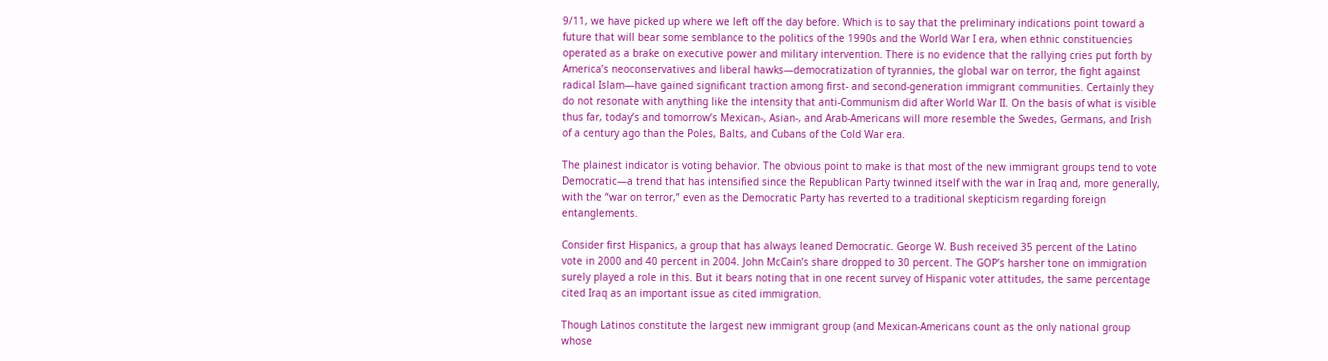9/11, we have picked up where we left off the day before. Which is to say that the preliminary indications point toward a future that will bear some semblance to the politics of the 1990s and the World War I era, when ethnic constituencies operated as a brake on executive power and military intervention. There is no evidence that the rallying cries put forth by America’s neoconservatives and liberal hawks—democratization of tyrannies, the global war on terror, the fight against radical Islam—have gained significant traction among first- and second-generation immigrant communities. Certainly they do not resonate with anything like the intensity that anti-Communism did after World War II. On the basis of what is visible thus far, today’s and tomorrow’s Mexican-, Asian-, and Arab-Americans will more resemble the Swedes, Germans, and Irish of a century ago than the Poles, Balts, and Cubans of the Cold War era.

The plainest indicator is voting behavior. The obvious point to make is that most of the new immigrant groups tend to vote Democratic—a trend that has intensified since the Republican Party twinned itself with the war in Iraq and, more generally, with the “war on terror,” even as the Democratic Party has reverted to a traditional skepticism regarding foreign entanglements.

Consider first Hispanics, a group that has always leaned Democratic. George W. Bush received 35 percent of the Latino vote in 2000 and 40 percent in 2004. John McCain’s share dropped to 30 percent. The GOP’s harsher tone on immigration surely played a role in this. But it bears noting that in one recent survey of Hispanic voter attitudes, the same percentage cited Iraq as an important issue as cited immigration.

Though Latinos constitute the largest new immigrant group (and Mexican-Americans count as the only national group whose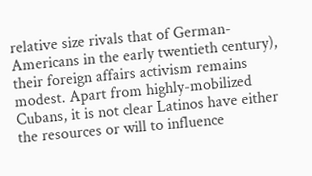relative size rivals that of German-Americans in the early twentieth century), their foreign affairs activism remains modest. Apart from highly-mobilized Cubans, it is not clear Latinos have either the resources or will to influence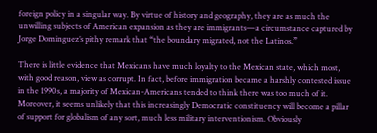foreign policy in a singular way. By virtue of history and geography, they are as much the unwilling subjects of American expansion as they are immigrants—a circumstance captured by Jorge Dominguez’s pithy remark that “the boundary migrated, not the Latinos.”

There is little evidence that Mexicans have much loyalty to the Mexican state, which most, with good reason, view as corrupt. In fact, before immigration became a harshly contested issue in the 1990s, a majority of Mexican-Americans tended to think there was too much of it. Moreover, it seems unlikely that this increasingly Democratic constituency will become a pillar of support for globalism of any sort, much less military interventionism. Obviously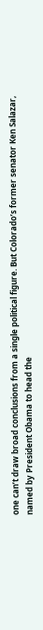one can’t draw broad conclusions from a single political figure. But Colorado’s former senator Ken Salazar, named by President Obama to head the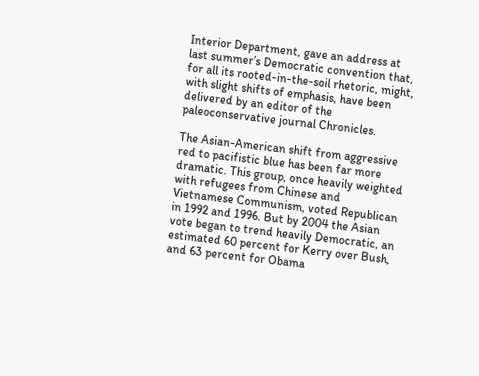Interior Department, gave an address at last summer’s Democratic convention that, for all its rooted-in-the-soil rhetoric, might, with slight shifts of emphasis, have been delivered by an editor of the paleoconservative journal Chronicles.

The Asian-American shift from aggressive red to pacifistic blue has been far more dramatic. This group, once heavily weighted with refugees from Chinese and Vietnamese Communism, voted Republican in 1992 and 1996. But by 2004 the Asian vote began to trend heavily Democratic, an estimated 60 percent for Kerry over Bush, and 63 percent for Obama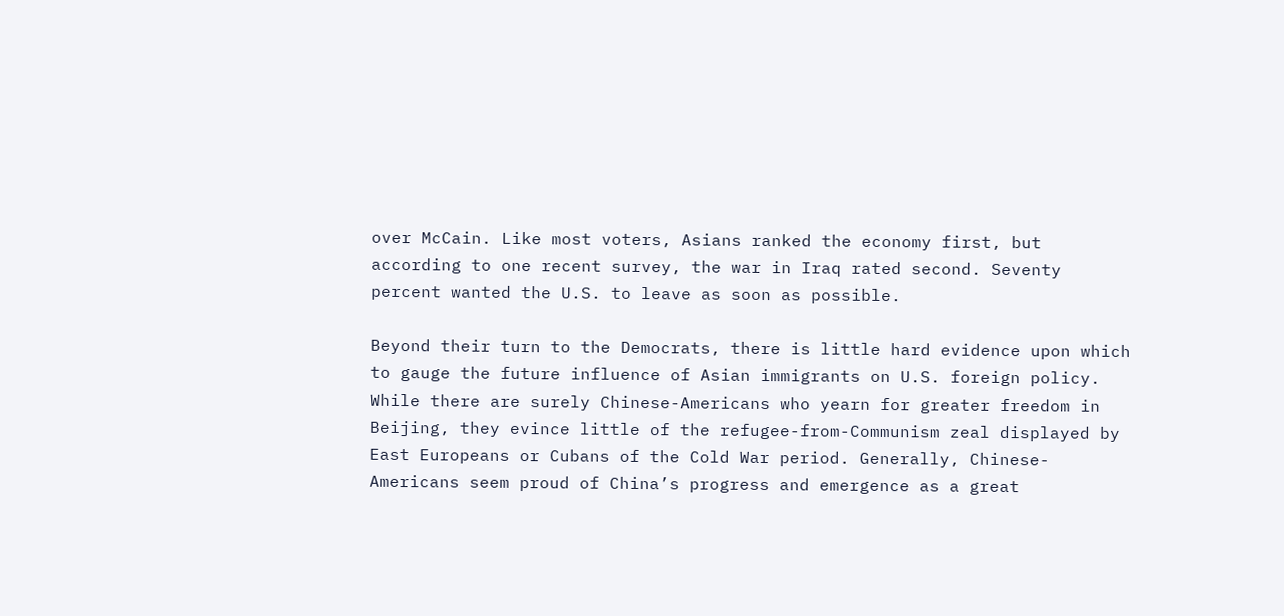over McCain. Like most voters, Asians ranked the economy first, but according to one recent survey, the war in Iraq rated second. Seventy percent wanted the U.S. to leave as soon as possible.

Beyond their turn to the Democrats, there is little hard evidence upon which to gauge the future influence of Asian immigrants on U.S. foreign policy. While there are surely Chinese-Americans who yearn for greater freedom in Beijing, they evince little of the refugee-from-Communism zeal displayed by East Europeans or Cubans of the Cold War period. Generally, Chinese-Americans seem proud of China’s progress and emergence as a great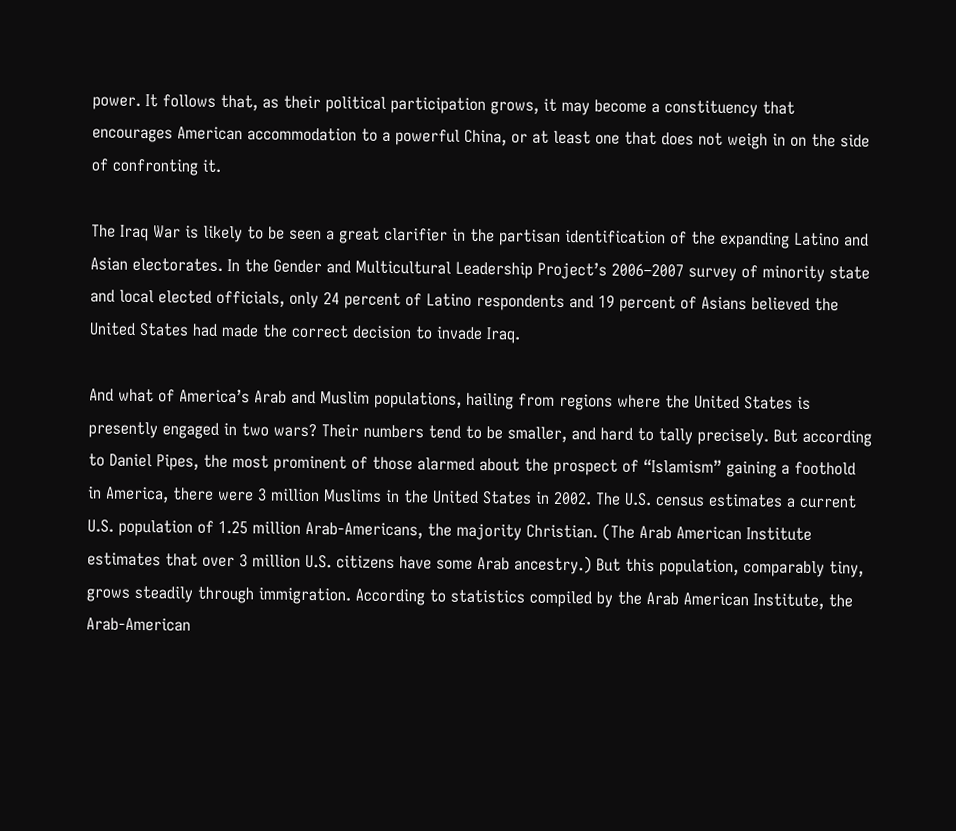power. It follows that, as their political participation grows, it may become a constituency that encourages American accommodation to a powerful China, or at least one that does not weigh in on the side of confronting it.

The Iraq War is likely to be seen a great clarifier in the partisan identification of the expanding Latino and Asian electorates. In the Gender and Multicultural Leadership Project’s 2006–2007 survey of minority state and local elected officials, only 24 percent of Latino respondents and 19 percent of Asians believed the United States had made the correct decision to invade Iraq.

And what of America’s Arab and Muslim populations, hailing from regions where the United States is presently engaged in two wars? Their numbers tend to be smaller, and hard to tally precisely. But according to Daniel Pipes, the most prominent of those alarmed about the prospect of “Islamism” gaining a foothold in America, there were 3 million Muslims in the United States in 2002. The U.S. census estimates a current U.S. population of 1.25 million Arab-Americans, the majority Christian. (The Arab American Institute estimates that over 3 million U.S. citizens have some Arab ancestry.) But this population, comparably tiny, grows steadily through immigration. According to statistics compiled by the Arab American Institute, the Arab-American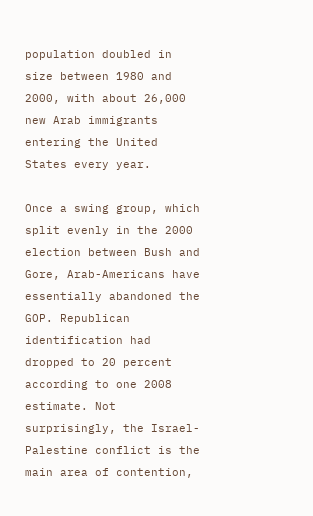population doubled in size between 1980 and 2000, with about 26,000 new Arab immigrants entering the United States every year.

Once a swing group, which split evenly in the 2000 election between Bush and Gore, Arab-Americans have essentially abandoned the GOP. Republican identification had dropped to 20 percent according to one 2008 estimate. Not surprisingly, the Israel-Palestine conflict is the main area of contention,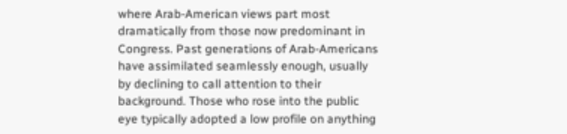where Arab-American views part most dramatically from those now predominant in Congress. Past generations of Arab-Americans have assimilated seamlessly enough, usually by declining to call attention to their background. Those who rose into the public eye typically adopted a low profile on anything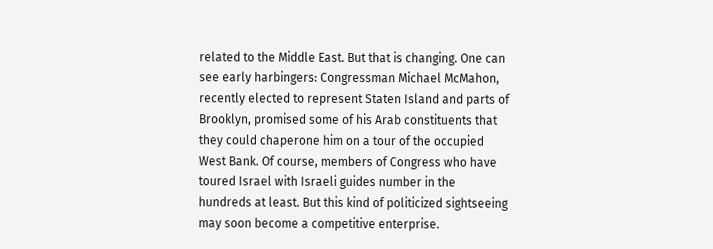related to the Middle East. But that is changing. One can see early harbingers: Congressman Michael McMahon, recently elected to represent Staten Island and parts of Brooklyn, promised some of his Arab constituents that they could chaperone him on a tour of the occupied West Bank. Of course, members of Congress who have toured Israel with Israeli guides number in the hundreds at least. But this kind of politicized sightseeing may soon become a competitive enterprise.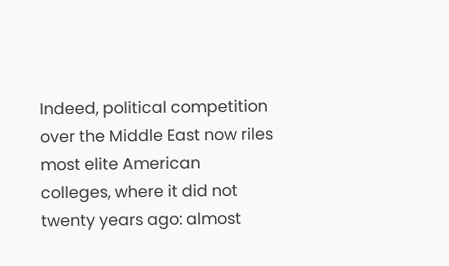Indeed, political competition over the Middle East now riles most elite American colleges, where it did not twenty years ago: almost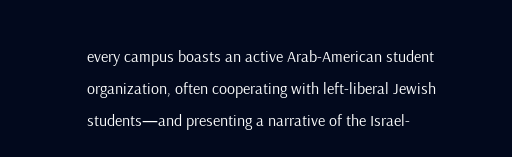every campus boasts an active Arab-American student organization, often cooperating with left-liberal Jewish students—and presenting a narrative of the Israel-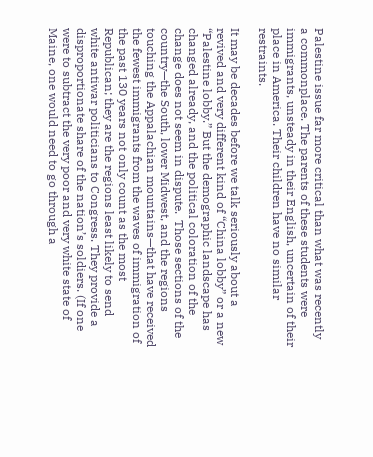Palestine issue far more critical than what was recently a commonplace. The parents of these students were immigrants, unsteady in their English, uncertain of their place in America. Their children have no similar restraints.

It may be decades before we talk seriously about a revived and very different kind of “China lobby” or a new “Palestine lobby.” But the demographic landscape has changed already, and the political coloration of the change does not seem in dispute.  Those sections of the country—the South, lower Midwest, and the regions touching the Appalachian mountains—that have received the fewest immigrants from the waves of immigration of the past 130 years not only count as the most Republican; they are the regions least likely to send white antiwar politicians to Congress. They provide a disproportionate share of the nation’s soldiers. (If one were to subtract the very poor and very white state of Maine, one would need to go through a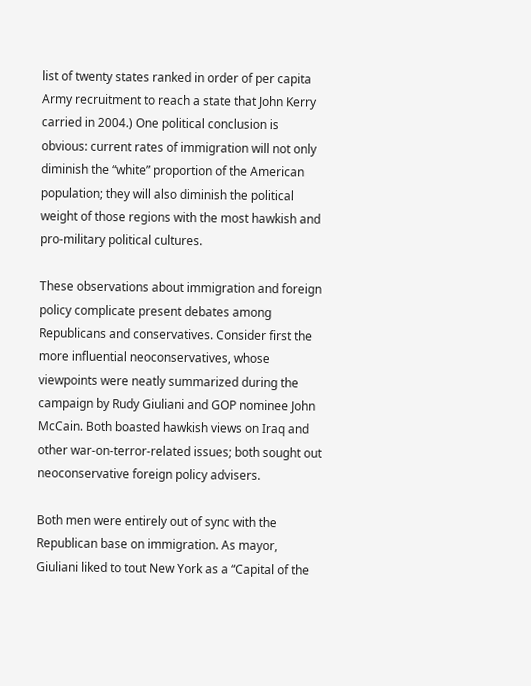list of twenty states ranked in order of per capita Army recruitment to reach a state that John Kerry carried in 2004.) One political conclusion is obvious: current rates of immigration will not only diminish the “white” proportion of the American population; they will also diminish the political weight of those regions with the most hawkish and pro-military political cultures.

These observations about immigration and foreign policy complicate present debates among Republicans and conservatives. Consider first the more influential neoconservatives, whose viewpoints were neatly summarized during the campaign by Rudy Giuliani and GOP nominee John McCain. Both boasted hawkish views on Iraq and other war-on-terror-related issues; both sought out neoconservative foreign policy advisers.

Both men were entirely out of sync with the Republican base on immigration. As mayor, Giuliani liked to tout New York as a “Capital of the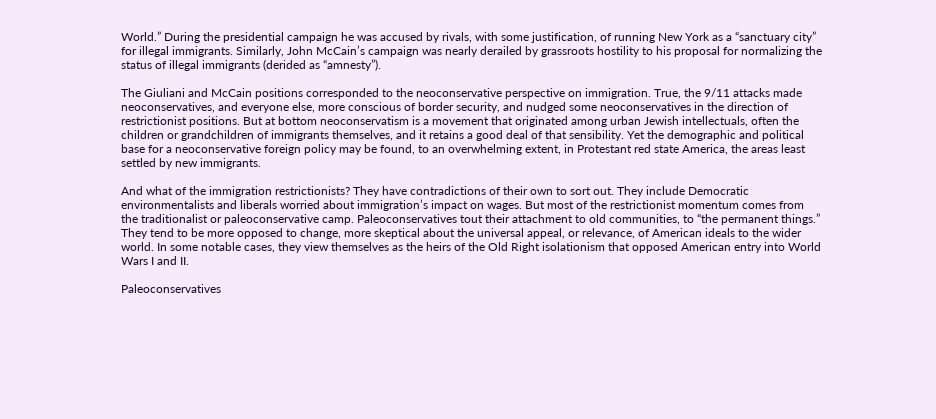World.” During the presidential campaign he was accused by rivals, with some justification, of running New York as a “sanctuary city” for illegal immigrants. Similarly, John McCain’s campaign was nearly derailed by grassroots hostility to his proposal for normalizing the status of illegal immigrants (derided as “amnesty”).

The Giuliani and McCain positions corresponded to the neoconservative perspective on immigration. True, the 9/11 attacks made neoconservatives, and everyone else, more conscious of border security, and nudged some neoconservatives in the direction of restrictionist positions. But at bottom neoconservatism is a movement that originated among urban Jewish intellectuals, often the children or grandchildren of immigrants themselves, and it retains a good deal of that sensibility. Yet the demographic and political base for a neoconservative foreign policy may be found, to an overwhelming extent, in Protestant red state America, the areas least settled by new immigrants.

And what of the immigration restrictionists? They have contradictions of their own to sort out. They include Democratic environmentalists and liberals worried about immigration’s impact on wages. But most of the restrictionist momentum comes from the traditionalist or paleoconservative camp. Paleoconservatives tout their attachment to old communities, to “the permanent things.” They tend to be more opposed to change, more skeptical about the universal appeal, or relevance, of American ideals to the wider world. In some notable cases, they view themselves as the heirs of the Old Right isolationism that opposed American entry into World Wars I and II.

Paleoconservatives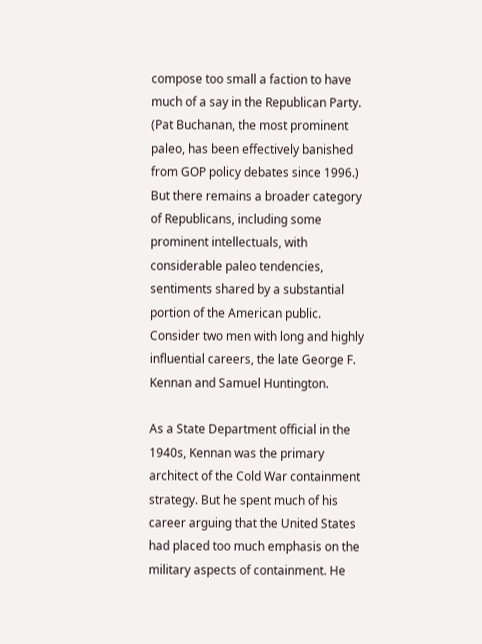compose too small a faction to have much of a say in the Republican Party. (Pat Buchanan, the most prominent paleo, has been effectively banished from GOP policy debates since 1996.) But there remains a broader category of Republicans, including some prominent intellectuals, with considerable paleo tendencies, sentiments shared by a substantial portion of the American public. Consider two men with long and highly influential careers, the late George F. Kennan and Samuel Huntington.

As a State Department official in the 1940s, Kennan was the primary architect of the Cold War containment strategy. But he spent much of his career arguing that the United States had placed too much emphasis on the military aspects of containment. He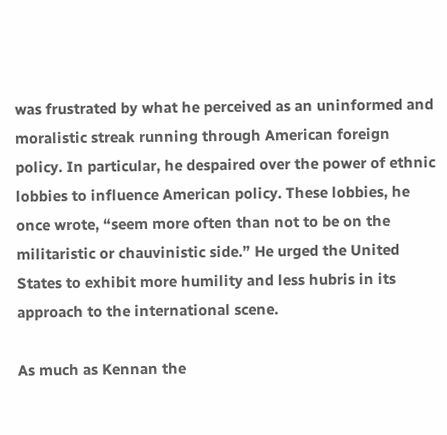was frustrated by what he perceived as an uninformed and moralistic streak running through American foreign policy. In particular, he despaired over the power of ethnic lobbies to influence American policy. These lobbies, he once wrote, “seem more often than not to be on the militaristic or chauvinistic side.” He urged the United States to exhibit more humility and less hubris in its approach to the international scene.

As much as Kennan the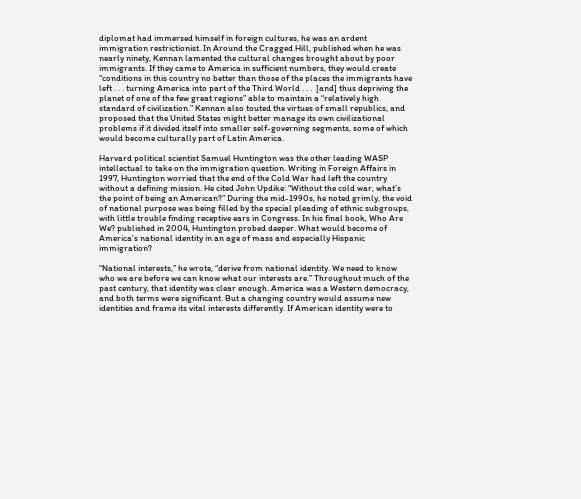diplomat had immersed himself in foreign cultures, he was an ardent immigration restrictionist. In Around the Cragged Hill, published when he was nearly ninety, Kennan lamented the cultural changes brought about by poor immigrants. If they came to America in sufficient numbers, they would create “conditions in this country no better than those of the places the immigrants have left . . . turning America into part of the Third World . . .  [and] thus depriving the planet of one of the few great regions” able to maintain a “relatively high standard of civilization.” Kennan also touted the virtues of small republics, and proposed that the United States might better manage its own civilizational problems if it divided itself into smaller self-governing segments, some of which would become culturally part of Latin America.

Harvard political scientist Samuel Huntington was the other leading WASP intellectual to take on the immigration question. Writing in Foreign Affairs in 1997, Huntington worried that the end of the Cold War had left the country without a defining mission. He cited John Updike: “Without the cold war, what’s the point of being an American?” During the mid-1990s, he noted grimly, the void of national purpose was being filled by the special pleading of ethnic subgroups, with little trouble finding receptive ears in Congress. In his final book, Who Are We? published in 2004, Huntington probed deeper. What would become of America’s national identity in an age of mass and especially Hispanic immigration?

“National interests,” he wrote, “derive from national identity. We need to know who we are before we can know what our interests are.” Throughout much of the past century, that identity was clear enough. America was a Western democracy, and both terms were significant. But a changing country would assume new identities and frame its vital interests differently. If American identity were to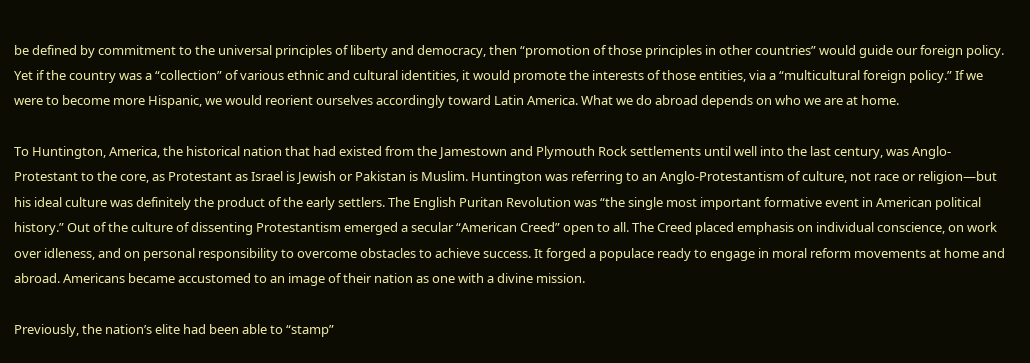be defined by commitment to the universal principles of liberty and democracy, then “promotion of those principles in other countries” would guide our foreign policy. Yet if the country was a “collection” of various ethnic and cultural identities, it would promote the interests of those entities, via a “multicultural foreign policy.” If we were to become more Hispanic, we would reorient ourselves accordingly toward Latin America. What we do abroad depends on who we are at home.

To Huntington, America, the historical nation that had existed from the Jamestown and Plymouth Rock settlements until well into the last century, was Anglo-Protestant to the core, as Protestant as Israel is Jewish or Pakistan is Muslim. Huntington was referring to an Anglo-Protestantism of culture, not race or religion—but his ideal culture was definitely the product of the early settlers. The English Puritan Revolution was “the single most important formative event in American political history.” Out of the culture of dissenting Protestantism emerged a secular “American Creed” open to all. The Creed placed emphasis on individual conscience, on work over idleness, and on personal responsibility to overcome obstacles to achieve success. It forged a populace ready to engage in moral reform movements at home and abroad. Americans became accustomed to an image of their nation as one with a divine mission.

Previously, the nation’s elite had been able to “stamp”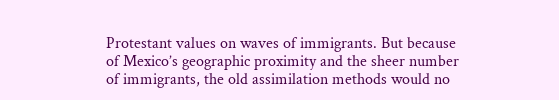Protestant values on waves of immigrants. But because of Mexico’s geographic proximity and the sheer number of immigrants, the old assimilation methods would no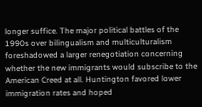longer suffice. The major political battles of the 1990s over bilingualism and multiculturalism foreshadowed a larger renegotiation concerning whether the new immigrants would subscribe to the American Creed at all. Huntington favored lower immigration rates and hoped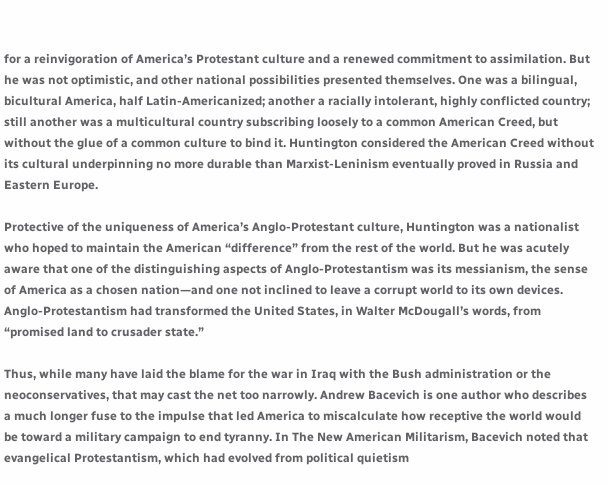for a reinvigoration of America’s Protestant culture and a renewed commitment to assimilation. But he was not optimistic, and other national possibilities presented themselves. One was a bilingual, bicultural America, half Latin-Americanized; another a racially intolerant, highly conflicted country; still another was a multicultural country subscribing loosely to a common American Creed, but without the glue of a common culture to bind it. Huntington considered the American Creed without its cultural underpinning no more durable than Marxist-Leninism eventually proved in Russia and Eastern Europe.

Protective of the uniqueness of America’s Anglo-Protestant culture, Huntington was a nationalist who hoped to maintain the American “difference” from the rest of the world. But he was acutely aware that one of the distinguishing aspects of Anglo-Protestantism was its messianism, the sense of America as a chosen nation—and one not inclined to leave a corrupt world to its own devices. Anglo-Protestantism had transformed the United States, in Walter McDougall’s words, from “promised land to crusader state.”

Thus, while many have laid the blame for the war in Iraq with the Bush administration or the neoconservatives, that may cast the net too narrowly. Andrew Bacevich is one author who describes a much longer fuse to the impulse that led America to miscalculate how receptive the world would be toward a military campaign to end tyranny. In The New American Militarism, Bacevich noted that evangelical Protestantism, which had evolved from political quietism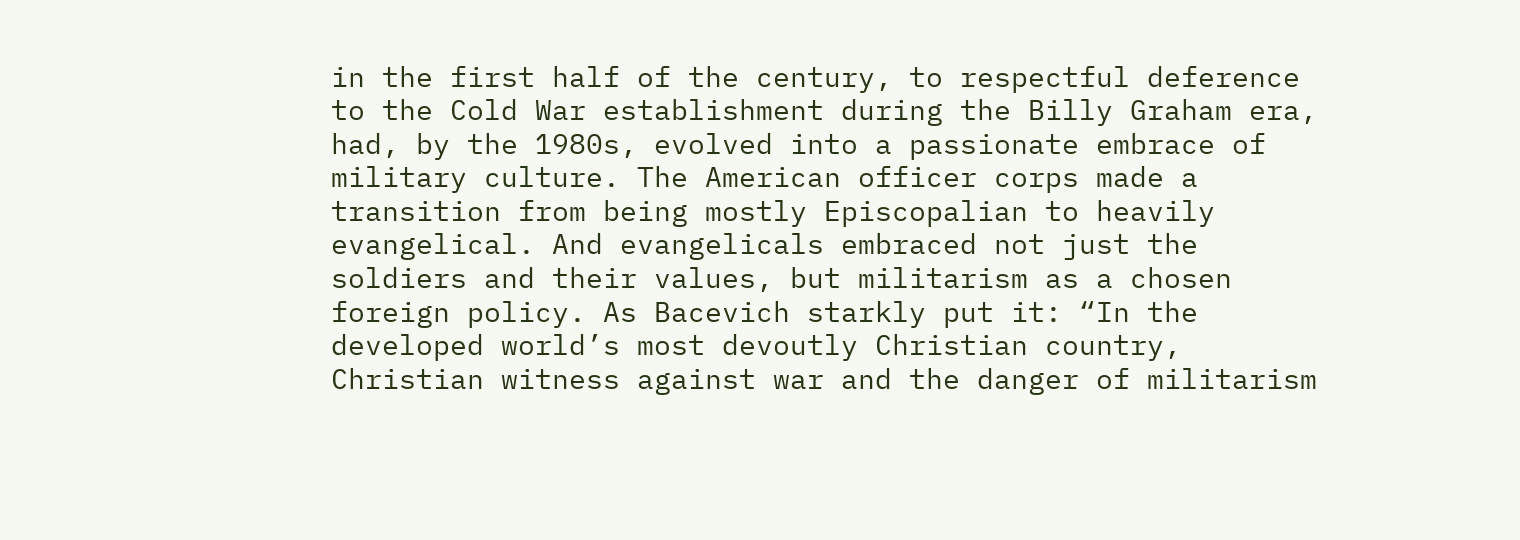in the first half of the century, to respectful deference to the Cold War establishment during the Billy Graham era, had, by the 1980s, evolved into a passionate embrace of military culture. The American officer corps made a transition from being mostly Episcopalian to heavily evangelical. And evangelicals embraced not just the soldiers and their values, but militarism as a chosen foreign policy. As Bacevich starkly put it: “In the developed world’s most devoutly Christian country, Christian witness against war and the danger of militarism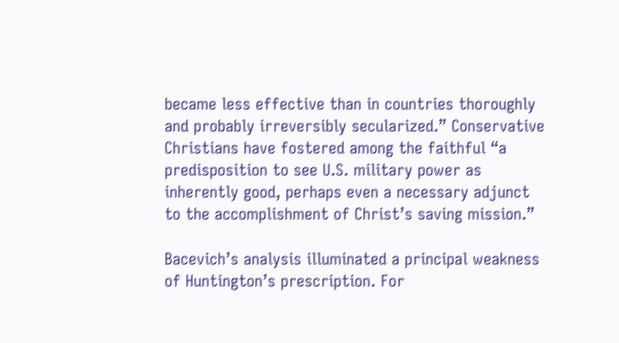became less effective than in countries thoroughly and probably irreversibly secularized.” Conservative Christians have fostered among the faithful “a predisposition to see U.S. military power as inherently good, perhaps even a necessary adjunct to the accomplishment of Christ’s saving mission.”

Bacevich’s analysis illuminated a principal weakness of Huntington’s prescription. For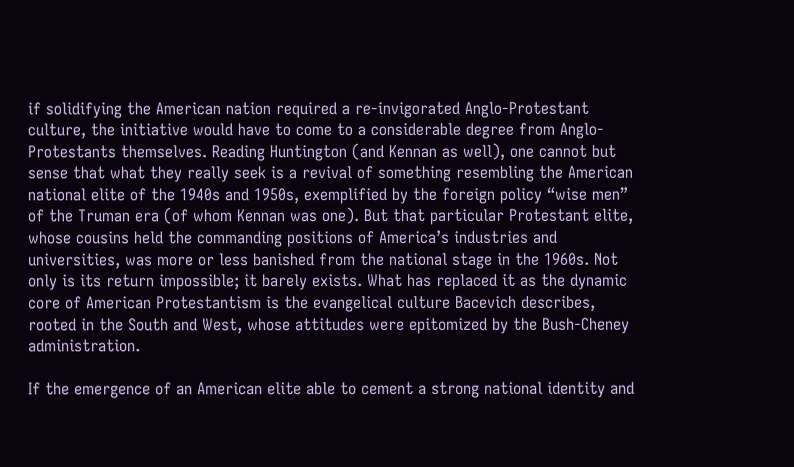if solidifying the American nation required a re-invigorated Anglo-Protestant culture, the initiative would have to come to a considerable degree from Anglo-Protestants themselves. Reading Huntington (and Kennan as well), one cannot but sense that what they really seek is a revival of something resembling the American national elite of the 1940s and 1950s, exemplified by the foreign policy “wise men” of the Truman era (of whom Kennan was one). But that particular Protestant elite, whose cousins held the commanding positions of America’s industries and universities, was more or less banished from the national stage in the 1960s. Not only is its return impossible; it barely exists. What has replaced it as the dynamic core of American Protestantism is the evangelical culture Bacevich describes, rooted in the South and West, whose attitudes were epitomized by the Bush-Cheney administration.

If the emergence of an American elite able to cement a strong national identity and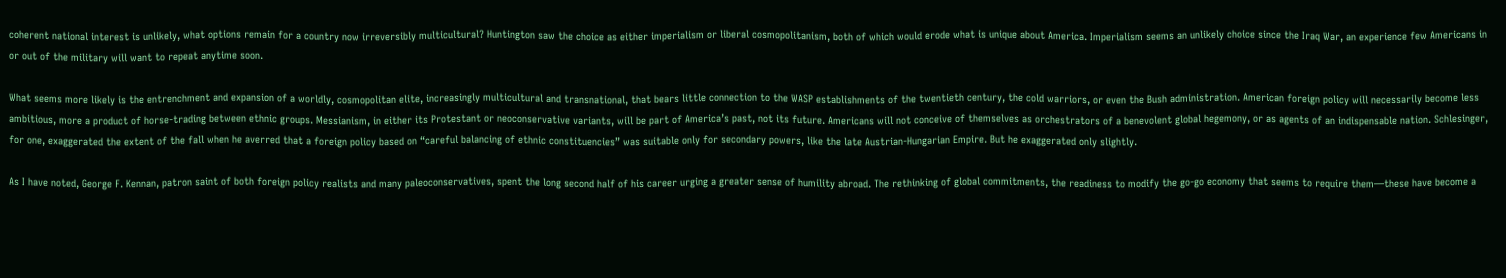coherent national interest is unlikely, what options remain for a country now irreversibly multicultural? Huntington saw the choice as either imperialism or liberal cosmopolitanism, both of which would erode what is unique about America. Imperialism seems an unlikely choice since the Iraq War, an experience few Americans in or out of the military will want to repeat anytime soon.

What seems more likely is the entrenchment and expansion of a worldly, cosmopolitan elite, increasingly multicultural and transnational, that bears little connection to the WASP establishments of the twentieth century, the cold warriors, or even the Bush administration. American foreign policy will necessarily become less ambitious, more a product of horse-trading between ethnic groups. Messianism, in either its Protestant or neoconservative variants, will be part of America’s past, not its future. Americans will not conceive of themselves as orchestrators of a benevolent global hegemony, or as agents of an indispensable nation. Schlesinger, for one, exaggerated the extent of the fall when he averred that a foreign policy based on “careful balancing of ethnic constituencies” was suitable only for secondary powers, like the late Austrian-Hungarian Empire. But he exaggerated only slightly.

As I have noted, George F. Kennan, patron saint of both foreign policy realists and many paleoconservatives, spent the long second half of his career urging a greater sense of humility abroad. The rethinking of global commitments, the readiness to modify the go-go economy that seems to require them—these have become a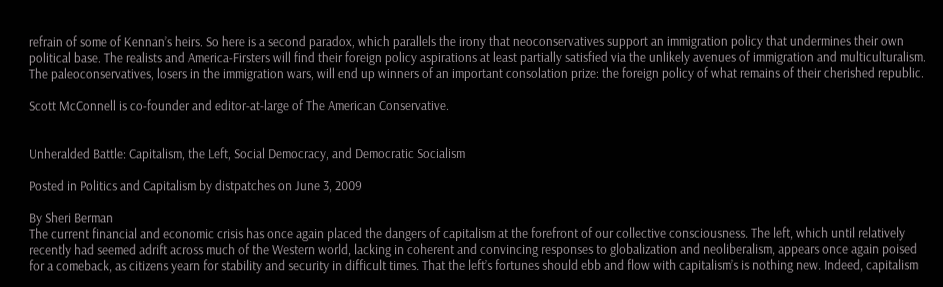refrain of some of Kennan’s heirs. So here is a second paradox, which parallels the irony that neoconservatives support an immigration policy that undermines their own political base. The realists and America-Firsters will find their foreign policy aspirations at least partially satisfied via the unlikely avenues of immigration and multiculturalism. The paleoconservatives, losers in the immigration wars, will end up winners of an important consolation prize: the foreign policy of what remains of their cherished republic.

Scott McConnell is co-founder and editor-at-large of The American Conservative.


Unheralded Battle: Capitalism, the Left, Social Democracy, and Democratic Socialism

Posted in Politics and Capitalism by distpatches on June 3, 2009

By Sheri Berman
The current financial and economic crisis has once again placed the dangers of capitalism at the forefront of our collective consciousness. The left, which until relatively recently had seemed adrift across much of the Western world, lacking in coherent and convincing responses to globalization and neoliberalism, appears once again poised for a comeback, as citizens yearn for stability and security in difficult times. That the left’s fortunes should ebb and flow with capitalism’s is nothing new. Indeed, capitalism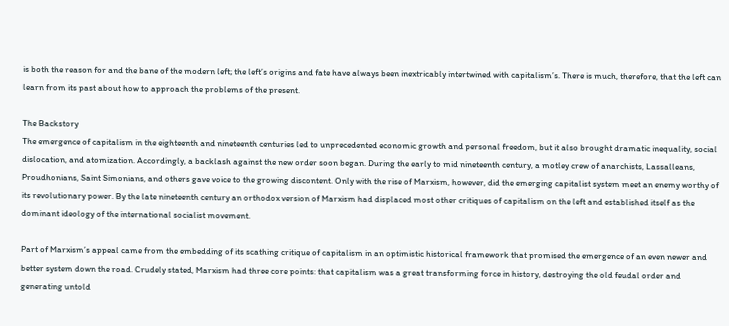is both the reason for and the bane of the modern left; the left’s origins and fate have always been inextricably intertwined with capitalism’s. There is much, therefore, that the left can learn from its past about how to approach the problems of the present.

The Backstory
The emergence of capitalism in the eighteenth and nineteenth centuries led to unprecedented economic growth and personal freedom, but it also brought dramatic inequality, social dislocation, and atomization. Accordingly, a backlash against the new order soon began. During the early to mid nineteenth century, a motley crew of anarchists, Lassalleans, Proudhonians, Saint Simonians, and others gave voice to the growing discontent. Only with the rise of Marxism, however, did the emerging capitalist system meet an enemy worthy of its revolutionary power. By the late nineteenth century an orthodox version of Marxism had displaced most other critiques of capitalism on the left and established itself as the dominant ideology of the international socialist movement.

Part of Marxism’s appeal came from the embedding of its scathing critique of capitalism in an optimistic historical framework that promised the emergence of an even newer and better system down the road. Crudely stated, Marxism had three core points: that capitalism was a great transforming force in history, destroying the old feudal order and generating untold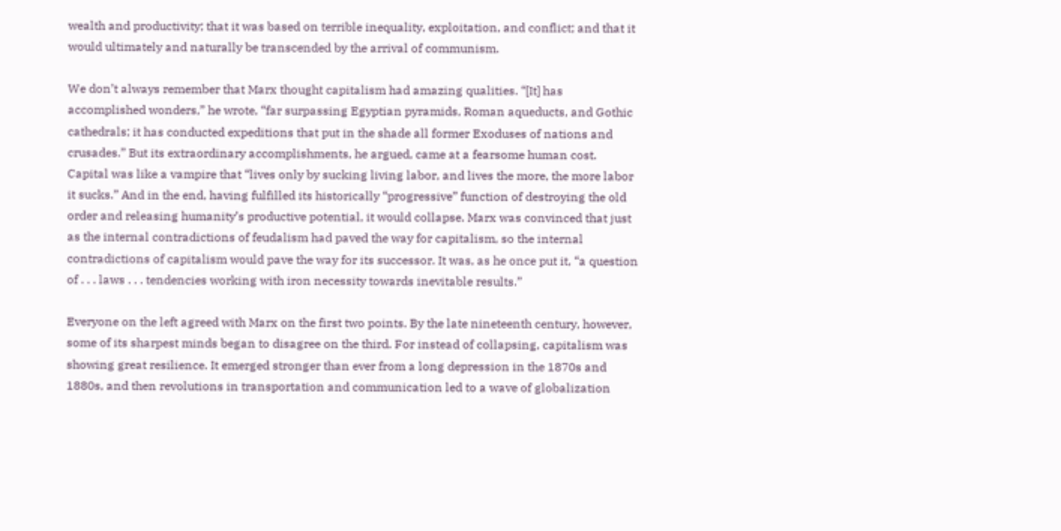wealth and productivity; that it was based on terrible inequality, exploitation, and conflict; and that it would ultimately and naturally be transcended by the arrival of communism.

We don’t always remember that Marx thought capitalism had amazing qualities. “[It] has accomplished wonders,” he wrote, “far surpassing Egyptian pyramids, Roman aqueducts, and Gothic cathedrals; it has conducted expeditions that put in the shade all former Exoduses of nations and crusades.” But its extraordinary accomplishments, he argued, came at a fearsome human cost. Capital was like a vampire that “lives only by sucking living labor, and lives the more, the more labor it sucks.” And in the end, having fulfilled its historically “progressive” function of destroying the old order and releasing humanity’s productive potential, it would collapse. Marx was convinced that just as the internal contradictions of feudalism had paved the way for capitalism, so the internal contradictions of capitalism would pave the way for its successor. It was, as he once put it, “a question of . . . laws . . . tendencies working with iron necessity towards inevitable results.”

Everyone on the left agreed with Marx on the first two points. By the late nineteenth century, however, some of its sharpest minds began to disagree on the third. For instead of collapsing, capitalism was showing great resilience. It emerged stronger than ever from a long depression in the 1870s and 1880s, and then revolutions in transportation and communication led to a wave of globalization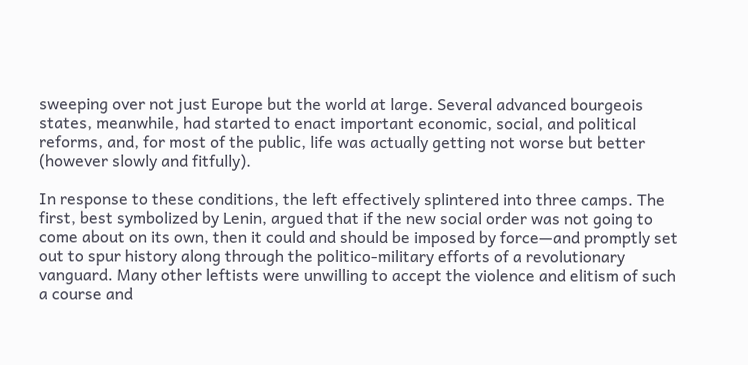sweeping over not just Europe but the world at large. Several advanced bourgeois states, meanwhile, had started to enact important economic, social, and political reforms, and, for most of the public, life was actually getting not worse but better (however slowly and fitfully).

In response to these conditions, the left effectively splintered into three camps. The first, best symbolized by Lenin, argued that if the new social order was not going to come about on its own, then it could and should be imposed by force—and promptly set out to spur history along through the politico-military efforts of a revolutionary vanguard. Many other leftists were unwilling to accept the violence and elitism of such a course and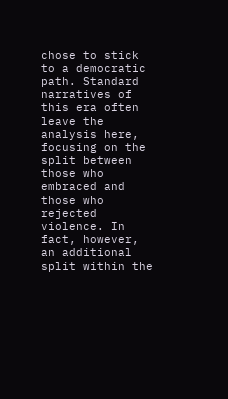chose to stick to a democratic path. Standard narratives of this era often leave the analysis here, focusing on the split between those who embraced and those who rejected violence. In fact, however, an additional split within the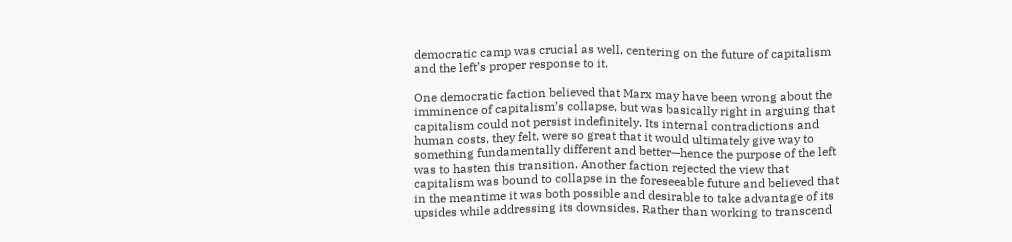democratic camp was crucial as well, centering on the future of capitalism and the left’s proper response to it.

One democratic faction believed that Marx may have been wrong about the imminence of capitalism’s collapse, but was basically right in arguing that capitalism could not persist indefinitely. Its internal contradictions and human costs, they felt, were so great that it would ultimately give way to something fundamentally different and better—hence the purpose of the left was to hasten this transition. Another faction rejected the view that capitalism was bound to collapse in the foreseeable future and believed that in the meantime it was both possible and desirable to take advantage of its upsides while addressing its downsides. Rather than working to transcend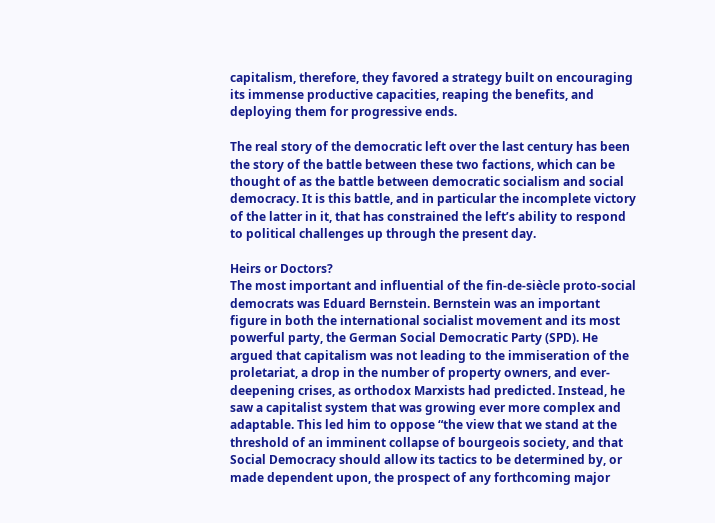capitalism, therefore, they favored a strategy built on encouraging its immense productive capacities, reaping the benefits, and deploying them for progressive ends.

The real story of the democratic left over the last century has been the story of the battle between these two factions, which can be thought of as the battle between democratic socialism and social democracy. It is this battle, and in particular the incomplete victory of the latter in it, that has constrained the left’s ability to respond to political challenges up through the present day.

Heirs or Doctors?
The most important and influential of the fin-de-siècle proto-social democrats was Eduard Bernstein. Bernstein was an important figure in both the international socialist movement and its most powerful party, the German Social Democratic Party (SPD). He argued that capitalism was not leading to the immiseration of the proletariat, a drop in the number of property owners, and ever-deepening crises, as orthodox Marxists had predicted. Instead, he saw a capitalist system that was growing ever more complex and adaptable. This led him to oppose “the view that we stand at the threshold of an imminent collapse of bourgeois society, and that Social Democracy should allow its tactics to be determined by, or made dependent upon, the prospect of any forthcoming major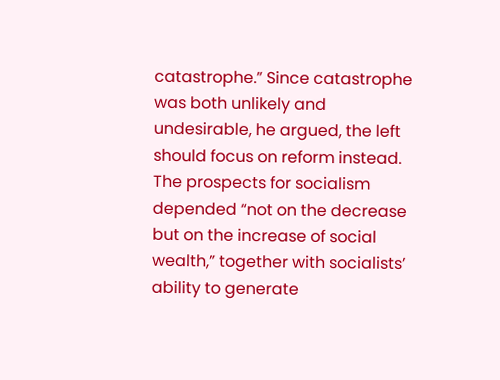catastrophe.” Since catastrophe was both unlikely and undesirable, he argued, the left should focus on reform instead. The prospects for socialism depended “not on the decrease but on the increase of social wealth,” together with socialists’ ability to generate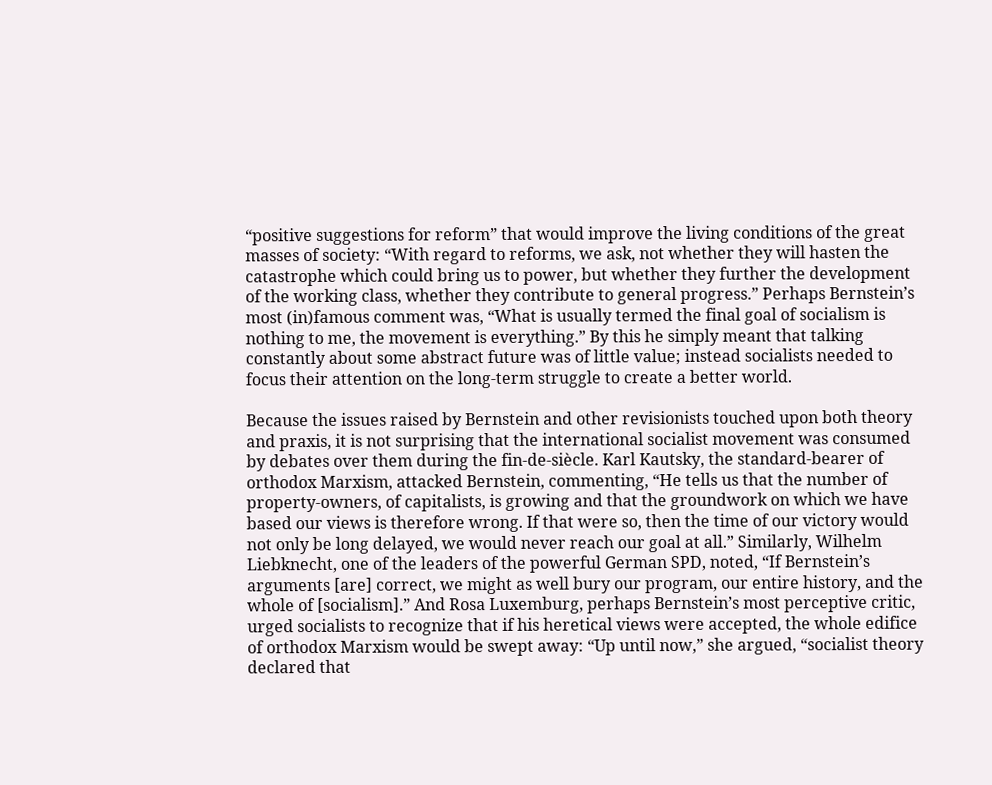“positive suggestions for reform” that would improve the living conditions of the great masses of society: “With regard to reforms, we ask, not whether they will hasten the catastrophe which could bring us to power, but whether they further the development of the working class, whether they contribute to general progress.” Perhaps Bernstein’s most (in)famous comment was, “What is usually termed the final goal of socialism is nothing to me, the movement is everything.” By this he simply meant that talking constantly about some abstract future was of little value; instead socialists needed to focus their attention on the long-term struggle to create a better world.

Because the issues raised by Bernstein and other revisionists touched upon both theory and praxis, it is not surprising that the international socialist movement was consumed by debates over them during the fin-de-siècle. Karl Kautsky, the standard-bearer of orthodox Marxism, attacked Bernstein, commenting, “He tells us that the number of property-owners, of capitalists, is growing and that the groundwork on which we have based our views is therefore wrong. If that were so, then the time of our victory would not only be long delayed, we would never reach our goal at all.” Similarly, Wilhelm Liebknecht, one of the leaders of the powerful German SPD, noted, “If Bernstein’s arguments [are] correct, we might as well bury our program, our entire history, and the whole of [socialism].” And Rosa Luxemburg, perhaps Bernstein’s most perceptive critic, urged socialists to recognize that if his heretical views were accepted, the whole edifice of orthodox Marxism would be swept away: “Up until now,” she argued, “socialist theory declared that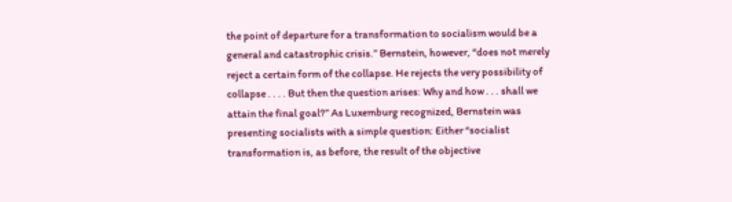the point of departure for a transformation to socialism would be a general and catastrophic crisis.” Bernstein, however, “does not merely reject a certain form of the collapse. He rejects the very possibility of collapse . . . . But then the question arises: Why and how . . . shall we attain the final goal?” As Luxemburg recognized, Bernstein was presenting socialists with a simple question: Either “socialist transformation is, as before, the result of the objective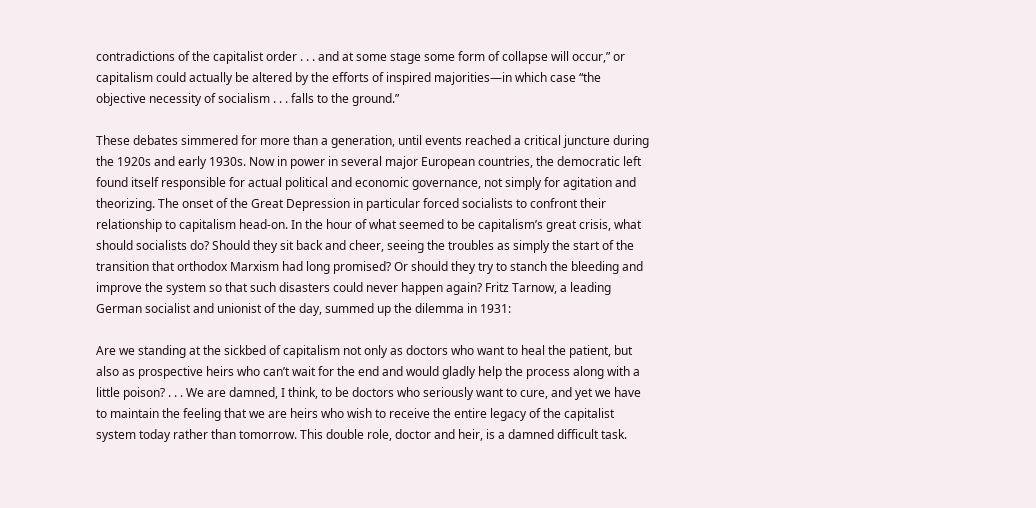contradictions of the capitalist order . . . and at some stage some form of collapse will occur,” or capitalism could actually be altered by the efforts of inspired majorities—in which case “the objective necessity of socialism . . . falls to the ground.”

These debates simmered for more than a generation, until events reached a critical juncture during the 1920s and early 1930s. Now in power in several major European countries, the democratic left found itself responsible for actual political and economic governance, not simply for agitation and theorizing. The onset of the Great Depression in particular forced socialists to confront their relationship to capitalism head-on. In the hour of what seemed to be capitalism’s great crisis, what should socialists do? Should they sit back and cheer, seeing the troubles as simply the start of the transition that orthodox Marxism had long promised? Or should they try to stanch the bleeding and improve the system so that such disasters could never happen again? Fritz Tarnow, a leading German socialist and unionist of the day, summed up the dilemma in 1931:

Are we standing at the sickbed of capitalism not only as doctors who want to heal the patient, but also as prospective heirs who can’t wait for the end and would gladly help the process along with a little poison? . . . We are damned, I think, to be doctors who seriously want to cure, and yet we have to maintain the feeling that we are heirs who wish to receive the entire legacy of the capitalist system today rather than tomorrow. This double role, doctor and heir, is a damned difficult task.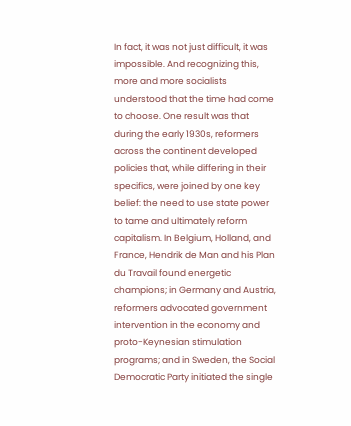In fact, it was not just difficult, it was impossible. And recognizing this, more and more socialists understood that the time had come to choose. One result was that during the early 1930s, reformers across the continent developed policies that, while differing in their specifics, were joined by one key belief: the need to use state power to tame and ultimately reform capitalism. In Belgium, Holland, and France, Hendrik de Man and his Plan du Travail found energetic champions; in Germany and Austria, reformers advocated government intervention in the economy and proto-Keynesian stimulation programs; and in Sweden, the Social Democratic Party initiated the single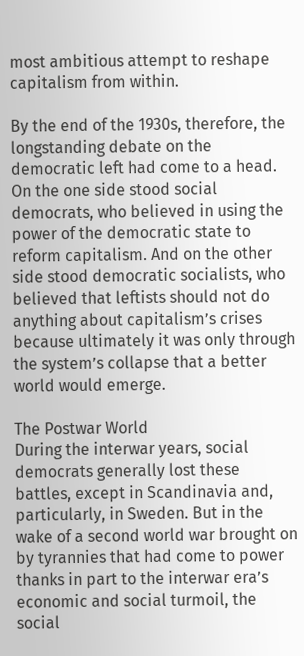most ambitious attempt to reshape capitalism from within.

By the end of the 1930s, therefore, the longstanding debate on the democratic left had come to a head. On the one side stood social democrats, who believed in using the power of the democratic state to reform capitalism. And on the other side stood democratic socialists, who believed that leftists should not do anything about capitalism’s crises because ultimately it was only through the system’s collapse that a better world would emerge.

The Postwar World
During the interwar years, social democrats generally lost these battles, except in Scandinavia and, particularly, in Sweden. But in the wake of a second world war brought on by tyrannies that had come to power thanks in part to the interwar era’s economic and social turmoil, the social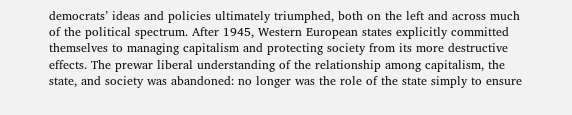democrats’ ideas and policies ultimately triumphed, both on the left and across much of the political spectrum. After 1945, Western European states explicitly committed themselves to managing capitalism and protecting society from its more destructive effects. The prewar liberal understanding of the relationship among capitalism, the state, and society was abandoned: no longer was the role of the state simply to ensure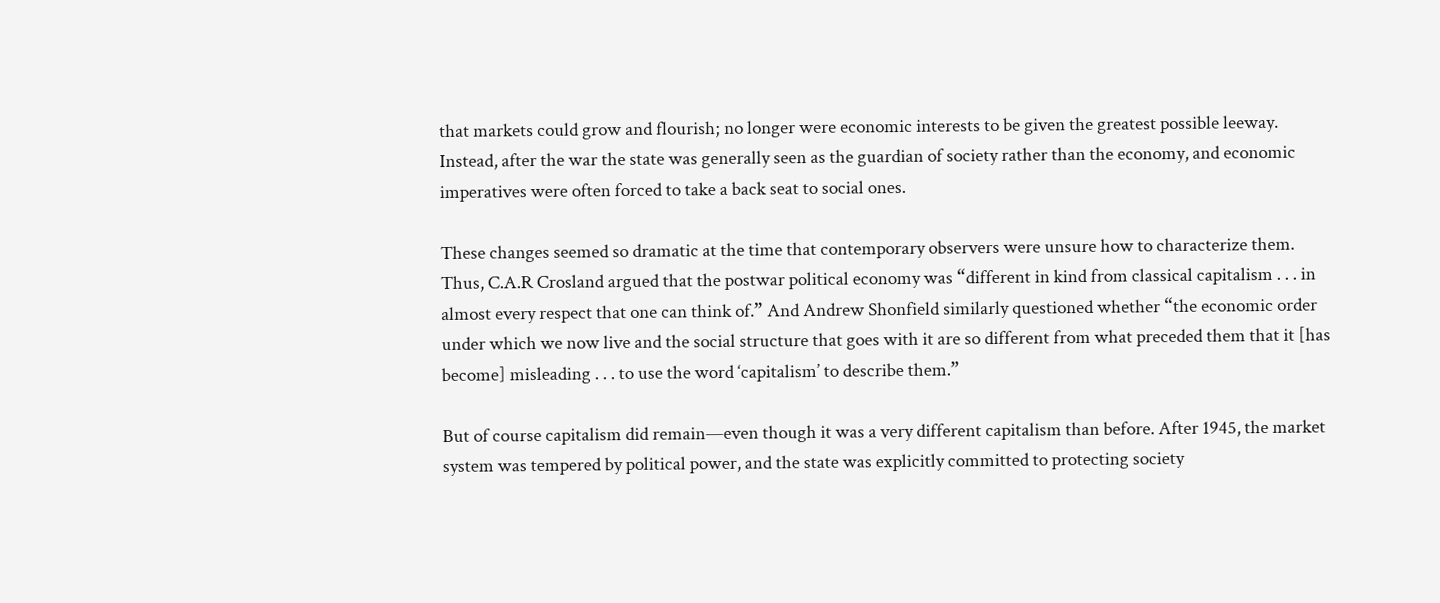that markets could grow and flourish; no longer were economic interests to be given the greatest possible leeway. Instead, after the war the state was generally seen as the guardian of society rather than the economy, and economic imperatives were often forced to take a back seat to social ones.

These changes seemed so dramatic at the time that contemporary observers were unsure how to characterize them. Thus, C.A.R Crosland argued that the postwar political economy was “different in kind from classical capitalism . . . in almost every respect that one can think of.” And Andrew Shonfield similarly questioned whether “the economic order under which we now live and the social structure that goes with it are so different from what preceded them that it [has become] misleading . . . to use the word ‘capitalism’ to describe them.”

But of course capitalism did remain—even though it was a very different capitalism than before. After 1945, the market system was tempered by political power, and the state was explicitly committed to protecting society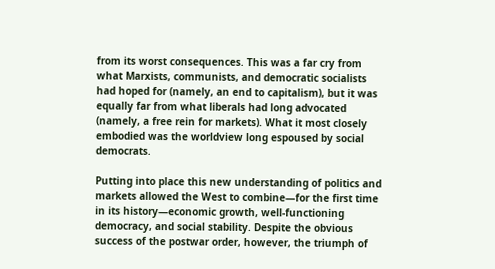from its worst consequences. This was a far cry from what Marxists, communists, and democratic socialists had hoped for (namely, an end to capitalism), but it was equally far from what liberals had long advocated (namely, a free rein for markets). What it most closely embodied was the worldview long espoused by social democrats.

Putting into place this new understanding of politics and markets allowed the West to combine—for the first time in its history—economic growth, well-functioning democracy, and social stability. Despite the obvious success of the postwar order, however, the triumph of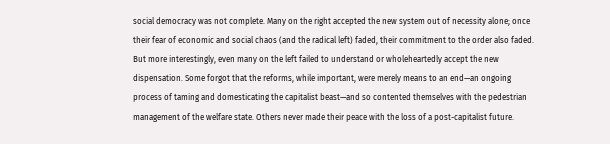social democracy was not complete. Many on the right accepted the new system out of necessity alone; once their fear of economic and social chaos (and the radical left) faded, their commitment to the order also faded. But more interestingly, even many on the left failed to understand or wholeheartedly accept the new dispensation. Some forgot that the reforms, while important, were merely means to an end—an ongoing process of taming and domesticating the capitalist beast—and so contented themselves with the pedestrian management of the welfare state. Others never made their peace with the loss of a post-capitalist future.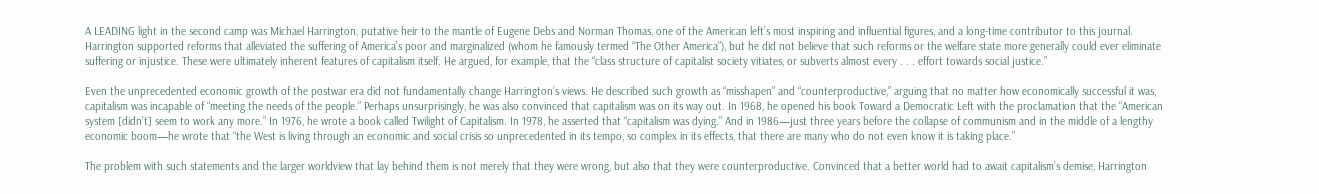A LEADING light in the second camp was Michael Harrington, putative heir to the mantle of Eugene Debs and Norman Thomas, one of the American left’s most inspiring and influential figures, and a long-time contributor to this journal. Harrington supported reforms that alleviated the suffering of America’s poor and marginalized (whom he famously termed “The Other America”), but he did not believe that such reforms or the welfare state more generally could ever eliminate suffering or injustice. These were ultimately inherent features of capitalism itself. He argued, for example, that the “class structure of capitalist society vitiates, or subverts almost every . . . effort towards social justice.”

Even the unprecedented economic growth of the postwar era did not fundamentally change Harrington’s views. He described such growth as “misshapen” and “counterproductive,” arguing that no matter how economically successful it was, capitalism was incapable of “meeting the needs of the people.” Perhaps unsurprisingly, he was also convinced that capitalism was on its way out. In 1968, he opened his book Toward a Democratic Left with the proclamation that the “American system [didn’t] seem to work any more.” In 1976, he wrote a book called Twilight of Capitalism. In 1978, he asserted that “capitalism was dying.” And in 1986—just three years before the collapse of communism and in the middle of a lengthy economic boom—he wrote that “the West is living through an economic and social crisis so unprecedented in its tempo, so complex in its effects, that there are many who do not even know it is taking place.”

The problem with such statements and the larger worldview that lay behind them is not merely that they were wrong, but also that they were counterproductive. Convinced that a better world had to await capitalism’s demise, Harrington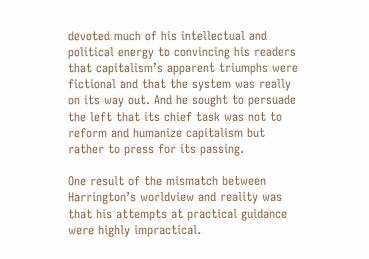devoted much of his intellectual and political energy to convincing his readers that capitalism’s apparent triumphs were fictional and that the system was really on its way out. And he sought to persuade the left that its chief task was not to reform and humanize capitalism but rather to press for its passing.

One result of the mismatch between Harrington’s worldview and reality was that his attempts at practical guidance were highly impractical.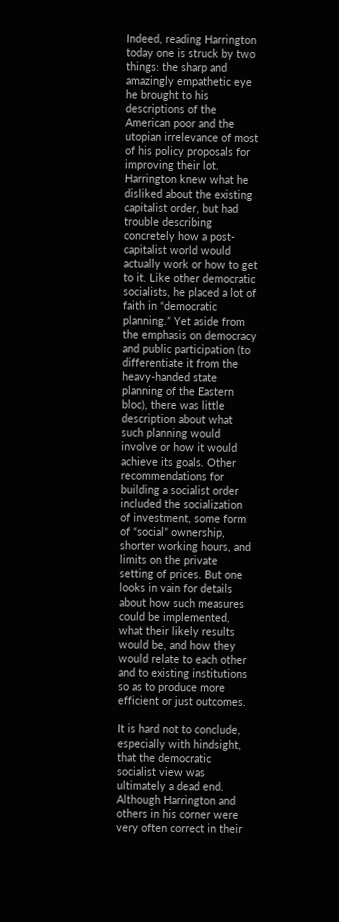Indeed, reading Harrington today one is struck by two things: the sharp and amazingly empathetic eye he brought to his descriptions of the American poor and the utopian irrelevance of most of his policy proposals for improving their lot. Harrington knew what he disliked about the existing capitalist order, but had trouble describing concretely how a post-capitalist world would actually work or how to get to it. Like other democratic socialists, he placed a lot of faith in “democratic planning.” Yet aside from the emphasis on democracy and public participation (to differentiate it from the heavy-handed state planning of the Eastern bloc), there was little description about what such planning would involve or how it would achieve its goals. Other recommendations for building a socialist order included the socialization of investment, some form of “social” ownership, shorter working hours, and limits on the private setting of prices. But one looks in vain for details about how such measures could be implemented, what their likely results would be, and how they would relate to each other and to existing institutions so as to produce more efficient or just outcomes.

It is hard not to conclude, especially with hindsight, that the democratic socialist view was ultimately a dead end. Although Harrington and others in his corner were very often correct in their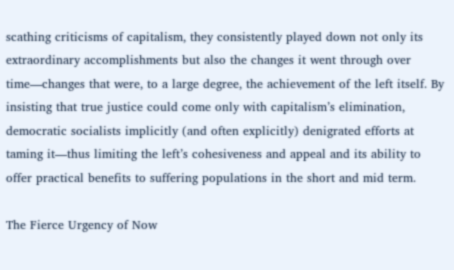scathing criticisms of capitalism, they consistently played down not only its extraordinary accomplishments but also the changes it went through over time—changes that were, to a large degree, the achievement of the left itself. By insisting that true justice could come only with capitalism’s elimination, democratic socialists implicitly (and often explicitly) denigrated efforts at taming it—thus limiting the left’s cohesiveness and appeal and its ability to offer practical benefits to suffering populations in the short and mid term.

The Fierce Urgency of Now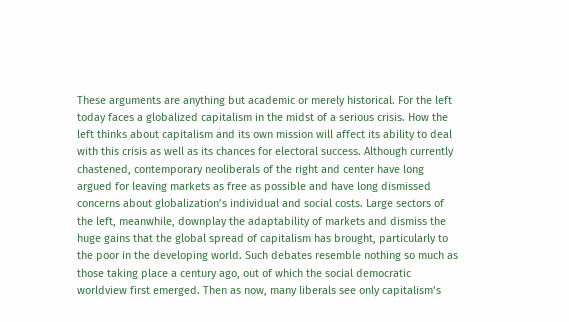These arguments are anything but academic or merely historical. For the left today faces a globalized capitalism in the midst of a serious crisis. How the left thinks about capitalism and its own mission will affect its ability to deal with this crisis as well as its chances for electoral success. Although currently chastened, contemporary neoliberals of the right and center have long argued for leaving markets as free as possible and have long dismissed concerns about globalization’s individual and social costs. Large sectors of the left, meanwhile, downplay the adaptability of markets and dismiss the huge gains that the global spread of capitalism has brought, particularly to the poor in the developing world. Such debates resemble nothing so much as those taking place a century ago, out of which the social democratic worldview first emerged. Then as now, many liberals see only capitalism’s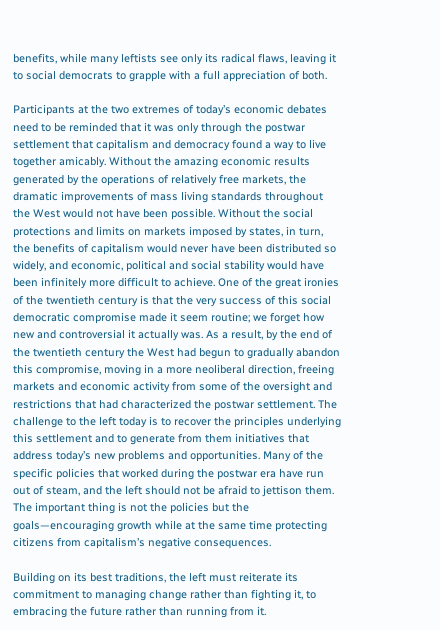benefits, while many leftists see only its radical flaws, leaving it to social democrats to grapple with a full appreciation of both.

Participants at the two extremes of today’s economic debates need to be reminded that it was only through the postwar settlement that capitalism and democracy found a way to live together amicably. Without the amazing economic results generated by the operations of relatively free markets, the dramatic improvements of mass living standards throughout the West would not have been possible. Without the social protections and limits on markets imposed by states, in turn, the benefits of capitalism would never have been distributed so widely, and economic, political and social stability would have been infinitely more difficult to achieve. One of the great ironies of the twentieth century is that the very success of this social democratic compromise made it seem routine; we forget how new and controversial it actually was. As a result, by the end of the twentieth century the West had begun to gradually abandon this compromise, moving in a more neoliberal direction, freeing markets and economic activity from some of the oversight and restrictions that had characterized the postwar settlement. The challenge to the left today is to recover the principles underlying this settlement and to generate from them initiatives that address today’s new problems and opportunities. Many of the specific policies that worked during the postwar era have run out of steam, and the left should not be afraid to jettison them. The important thing is not the policies but the goals—encouraging growth while at the same time protecting citizens from capitalism’s negative consequences.

Building on its best traditions, the left must reiterate its commitment to managing change rather than fighting it, to embracing the future rather than running from it.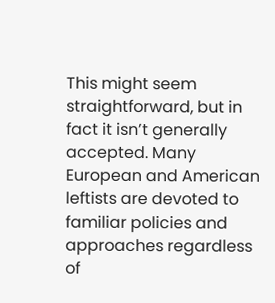This might seem straightforward, but in fact it isn’t generally accepted. Many European and American leftists are devoted to familiar policies and approaches regardless of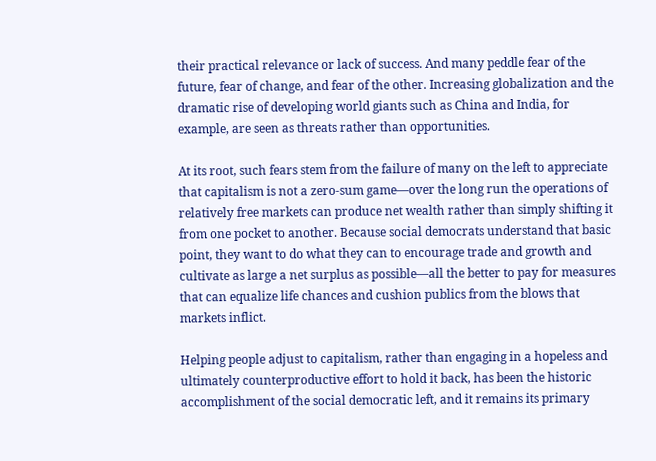their practical relevance or lack of success. And many peddle fear of the future, fear of change, and fear of the other. Increasing globalization and the dramatic rise of developing world giants such as China and India, for example, are seen as threats rather than opportunities.

At its root, such fears stem from the failure of many on the left to appreciate that capitalism is not a zero-sum game—over the long run the operations of relatively free markets can produce net wealth rather than simply shifting it from one pocket to another. Because social democrats understand that basic point, they want to do what they can to encourage trade and growth and cultivate as large a net surplus as possible—all the better to pay for measures that can equalize life chances and cushion publics from the blows that markets inflict.

Helping people adjust to capitalism, rather than engaging in a hopeless and ultimately counterproductive effort to hold it back, has been the historic accomplishment of the social democratic left, and it remains its primary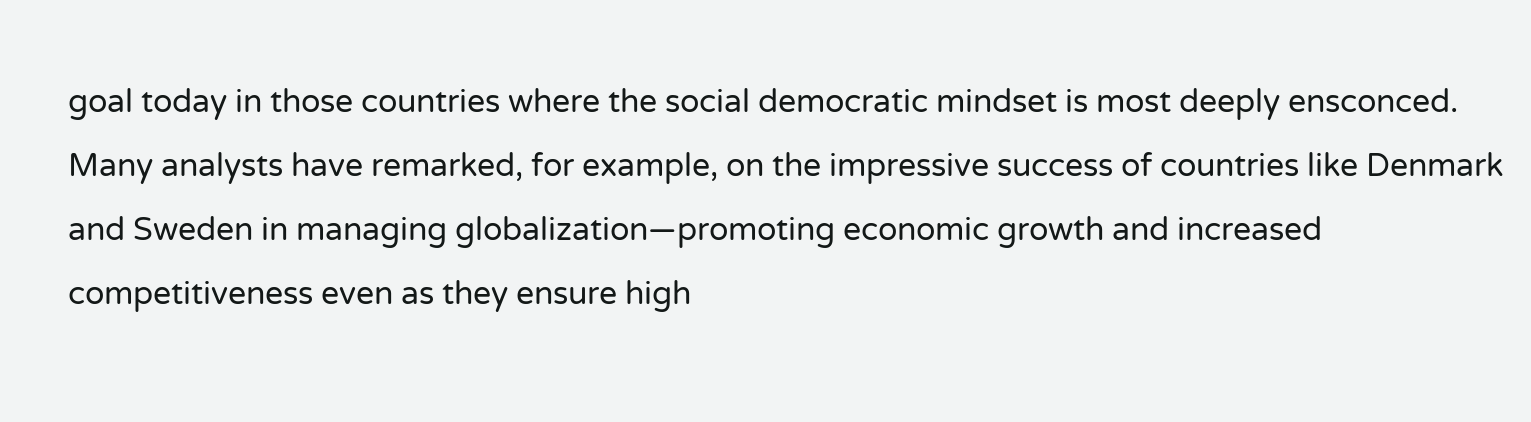goal today in those countries where the social democratic mindset is most deeply ensconced. Many analysts have remarked, for example, on the impressive success of countries like Denmark and Sweden in managing globalization—promoting economic growth and increased competitiveness even as they ensure high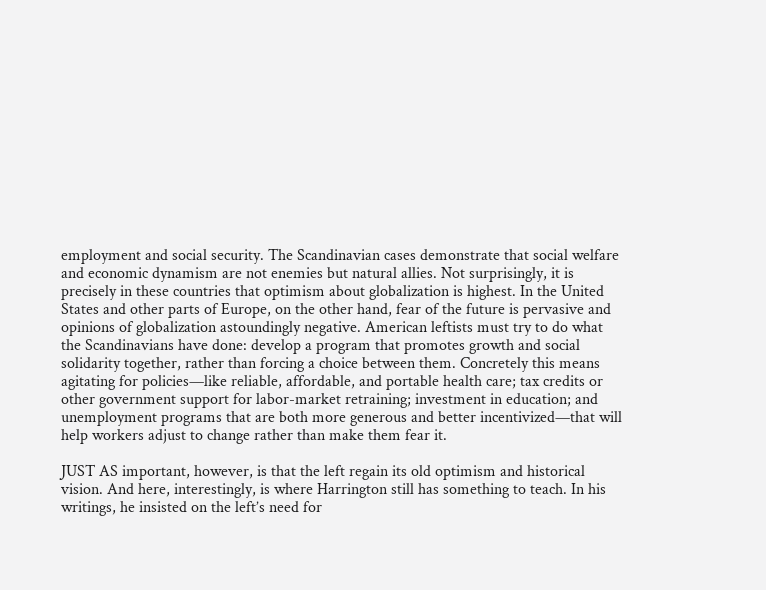employment and social security. The Scandinavian cases demonstrate that social welfare and economic dynamism are not enemies but natural allies. Not surprisingly, it is precisely in these countries that optimism about globalization is highest. In the United States and other parts of Europe, on the other hand, fear of the future is pervasive and opinions of globalization astoundingly negative. American leftists must try to do what the Scandinavians have done: develop a program that promotes growth and social solidarity together, rather than forcing a choice between them. Concretely this means agitating for policies—like reliable, affordable, and portable health care; tax credits or other government support for labor-market retraining; investment in education; and unemployment programs that are both more generous and better incentivized—that will help workers adjust to change rather than make them fear it.

JUST AS important, however, is that the left regain its old optimism and historical vision. And here, interestingly, is where Harrington still has something to teach. In his writings, he insisted on the left’s need for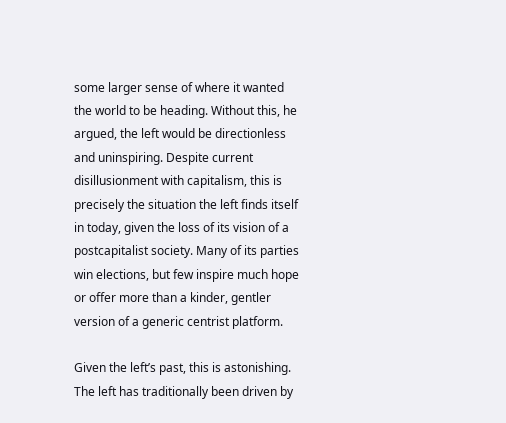some larger sense of where it wanted the world to be heading. Without this, he argued, the left would be directionless and uninspiring. Despite current disillusionment with capitalism, this is precisely the situation the left finds itself in today, given the loss of its vision of a postcapitalist society. Many of its parties win elections, but few inspire much hope or offer more than a kinder, gentler version of a generic centrist platform.

Given the left’s past, this is astonishing. The left has traditionally been driven by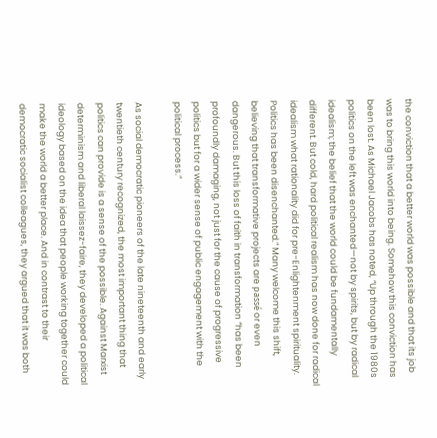the conviction that a better world was possible and that its job was to bring this world into being. Somehow this conviction has been lost. As Michael Jacobs has noted, “Up through the 1980s politics on the left was enchanted—not by spirits, but by radical idealism; the belief that the world could be fundamentally different. But cold, hard political realism has now done for radical idealism what rationality did for pre-Enlightenment spirituality. Politics has been disenchanted.” Many welcome this shift, believing that transformative projects are passé or even dangerous. But this loss of faith in transformation “has been profoundly damaging, not just for the cause of progressive politics but for a wider sense of public engagement with the political process.”

As social democratic pioneers of the late nineteenth and early twentieth century recognized, the most important thing that politics can provide is a sense of the possible. Against Marxist determinism and liberal laissez-faire, they developed a political ideology based on the idea that people working together could make the world a better place. And in contrast to their democratic socialist colleagues, they argued that it was both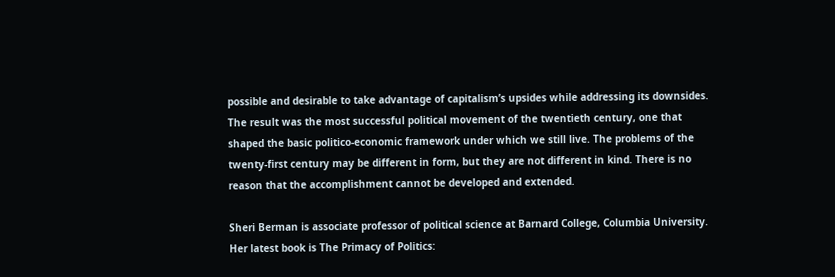possible and desirable to take advantage of capitalism’s upsides while addressing its downsides. The result was the most successful political movement of the twentieth century, one that shaped the basic politico-economic framework under which we still live. The problems of the twenty-first century may be different in form, but they are not different in kind. There is no reason that the accomplishment cannot be developed and extended.

Sheri Berman is associate professor of political science at Barnard College, Columbia University. Her latest book is The Primacy of Politics: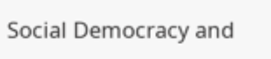Social Democracy and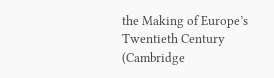the Making of Europe’s Twentieth Century (Cambridge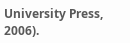University Press, 2006).